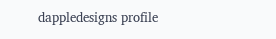dappledesigns profile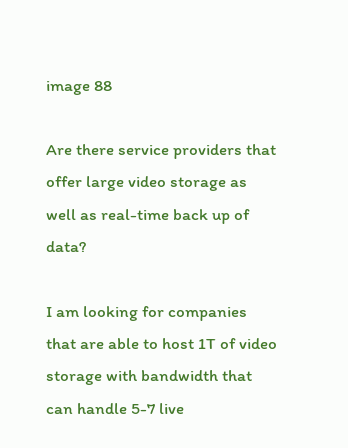image 88

Are there service providers that offer large video storage as well as real-time back up of data?

I am looking for companies that are able to host 1T of video storage with bandwidth that can handle 5-7 live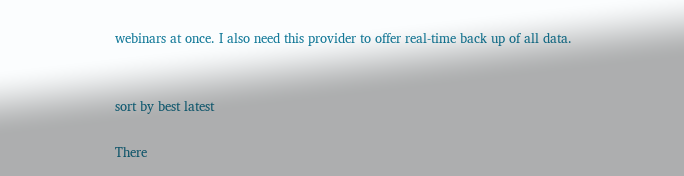webinars at once. I also need this provider to offer real-time back up of all data.


sort by best latest

There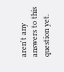aren't any answers to this question yet.